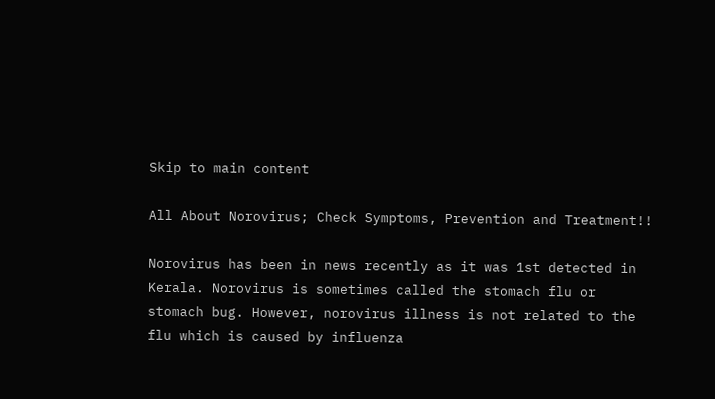Skip to main content

All About Norovirus; Check Symptoms, Prevention and Treatment!!

Norovirus has been in news recently as it was 1st detected in Kerala. Norovirus is sometimes called the stomach flu or stomach bug. However, norovirus illness is not related to the flu which is caused by influenza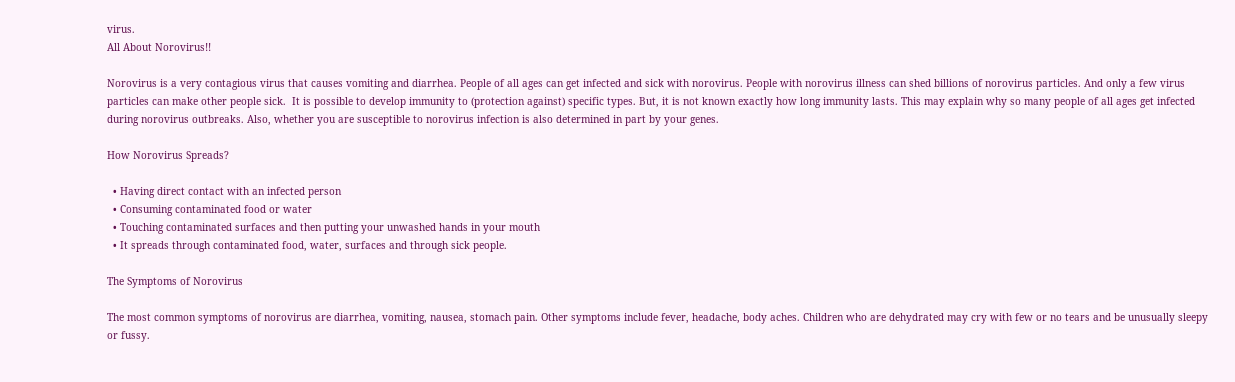virus.
All About Norovirus!!

Norovirus is a very contagious virus that causes vomiting and diarrhea. People of all ages can get infected and sick with norovirus. People with norovirus illness can shed billions of norovirus particles. And only a few virus particles can make other people sick.  It is possible to develop immunity to (protection against) specific types. But, it is not known exactly how long immunity lasts. This may explain why so many people of all ages get infected during norovirus outbreaks. Also, whether you are susceptible to norovirus infection is also determined in part by your genes.

How Norovirus Spreads?

  • Having direct contact with an infected person
  • Consuming contaminated food or water
  • Touching contaminated surfaces and then putting your unwashed hands in your mouth
  • It spreads through contaminated food, water, surfaces and through sick people.

The Symptoms of Norovirus

The most common symptoms of norovirus are diarrhea, vomiting, nausea, stomach pain. Other symptoms include fever, headache, body aches. Children who are dehydrated may cry with few or no tears and be unusually sleepy or fussy.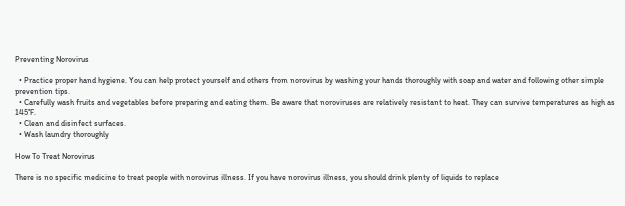Preventing Norovirus

  • Practice proper hand hygiene. You can help protect yourself and others from norovirus by washing your hands thoroughly with soap and water and following other simple prevention tips.
  • Carefully wash fruits and vegetables before preparing and eating them. Be aware that noroviruses are relatively resistant to heat. They can survive temperatures as high as 145°F.
  • Clean and disinfect surfaces.
  • Wash laundry thoroughly

How To Treat Norovirus

There is no specific medicine to treat people with norovirus illness. If you have norovirus illness, you should drink plenty of liquids to replace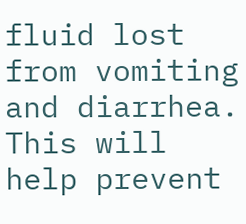fluid lost from vomiting and diarrhea. This will help prevent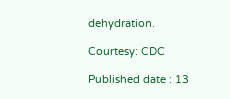dehydration.

Courtesy: CDC

Published date : 13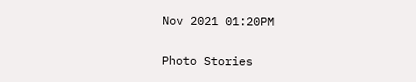Nov 2021 01:20PM

Photo Stories